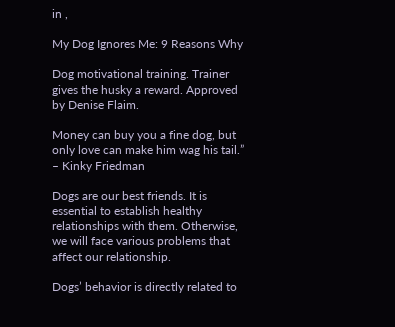in ,

My Dog Ignores Me: 9 Reasons Why

Dog motivational training. Trainer gives the husky a reward. Approved by Denise Flaim.

Money can buy you a fine dog, but only love can make him wag his tail.” – Kinky Friedman

Dogs are our best friends. It is essential to establish healthy relationships with them. Otherwise, we will face various problems that affect our relationship.

Dogs’ behavior is directly related to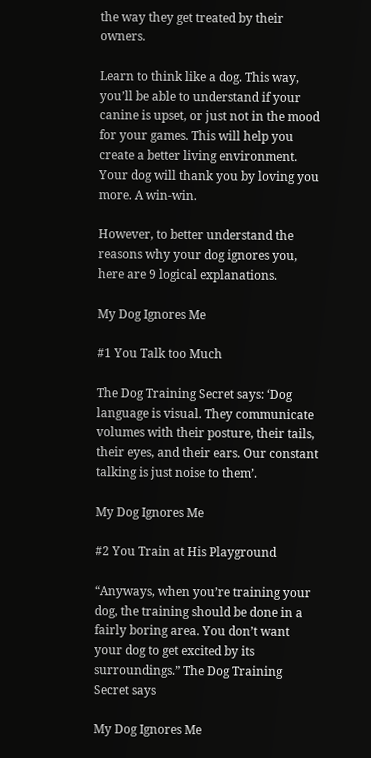the way they get treated by their owners.

Learn to think like a dog. This way, you’ll be able to understand if your canine is upset, or just not in the mood for your games. This will help you create a better living environment. Your dog will thank you by loving you more. A win-win.

However, to better understand the reasons why your dog ignores you, here are 9 logical explanations.

My Dog Ignores Me

#1 You Talk too Much

The Dog Training Secret says: ‘Dog language is visual. They communicate volumes with their posture, their tails, their eyes, and their ears. Our constant talking is just noise to them’.

My Dog Ignores Me

#2 You Train at His Playground

“Anyways, when you’re training your dog, the training should be done in a fairly boring area. You don’t want your dog to get excited by its surroundings.” The Dog Training Secret says

My Dog Ignores Me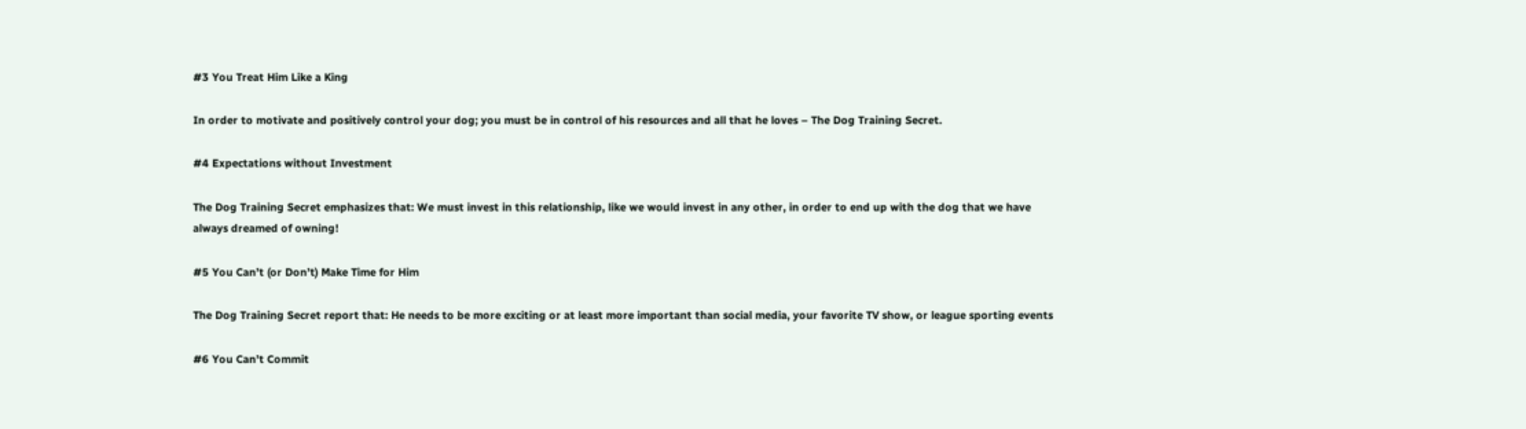#3 You Treat Him Like a King

In order to motivate and positively control your dog; you must be in control of his resources and all that he loves – The Dog Training Secret.

#4 Expectations without Investment

The Dog Training Secret emphasizes that: We must invest in this relationship, like we would invest in any other, in order to end up with the dog that we have always dreamed of owning!

#5 You Can’t (or Don’t) Make Time for Him

The Dog Training Secret report that: He needs to be more exciting or at least more important than social media, your favorite TV show, or league sporting events

#6 You Can’t Commit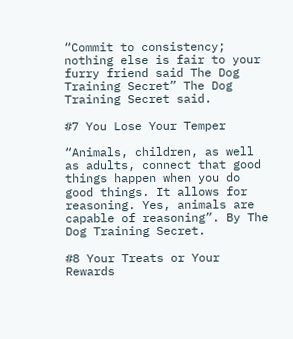“Commit to consistency; nothing else is fair to your furry friend said The Dog Training Secret” The Dog Training Secret said.

#7 You Lose Your Temper

“Animals, children, as well as adults, connect that good things happen when you do good things. It allows for reasoning. Yes, animals are capable of reasoning”. By The Dog Training Secret.

#8 Your Treats or Your Rewards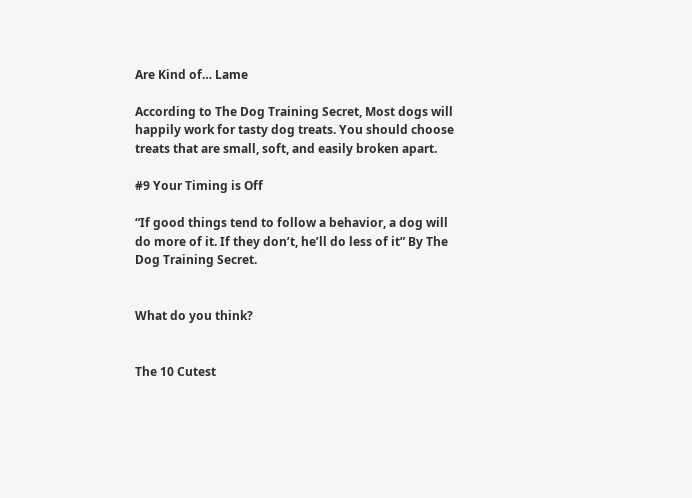Are Kind of… Lame

According to The Dog Training Secret, Most dogs will happily work for tasty dog treats. You should choose treats that are small, soft, and easily broken apart.

#9 Your Timing is Off

“If good things tend to follow a behavior, a dog will do more of it. If they don’t, he’ll do less of it” By The Dog Training Secret.


What do you think?


The 10 Cutest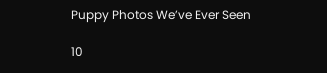Puppy Photos We’ve Ever Seen

10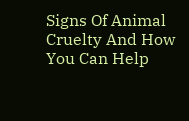Signs Of Animal Cruelty And How You Can Help